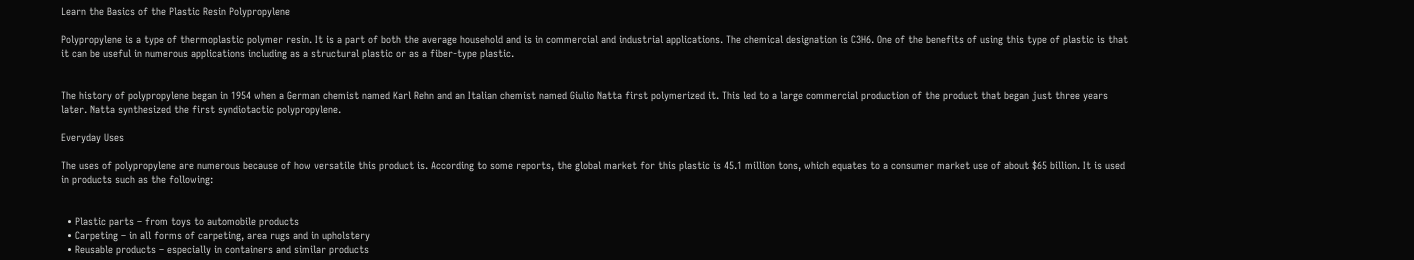Learn the Basics of the Plastic Resin Polypropylene

Polypropylene is a type of thermoplastic polymer resin. It is a part of both the average household and is in commercial and industrial applications. The chemical designation is C3H6. One of the benefits of using this type of plastic is that it can be useful in numerous applications including as a structural plastic or as a fiber-type plastic.


The history of polypropylene began in 1954 when a German chemist named Karl Rehn and an Italian chemist named Giulio Natta first polymerized it. This led to a large commercial production of the product that began just three years later. Natta synthesized the first syndiotactic polypropylene.

Everyday Uses

The uses of polypropylene are numerous because of how versatile this product is. According to some reports, the global market for this plastic is 45.1 million tons, which equates to a consumer market use of about $65 billion. It is used in products such as the following:


  • Plastic parts – from toys to automobile products
  • Carpeting – in all forms of carpeting, area rugs and in upholstery
  • Reusable products – especially in containers and similar products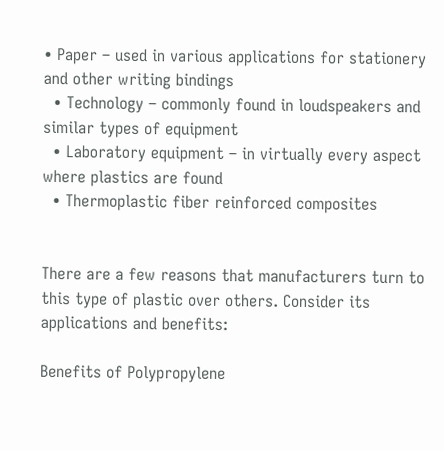• Paper – used in various applications for stationery and other writing bindings
  • Technology – commonly found in loudspeakers and similar types of equipment
  • Laboratory equipment – in virtually every aspect where plastics are found
  • Thermoplastic fiber reinforced composites


There are a few reasons that manufacturers turn to this type of plastic over others. Consider its applications and benefits:

Benefits of Polypropylene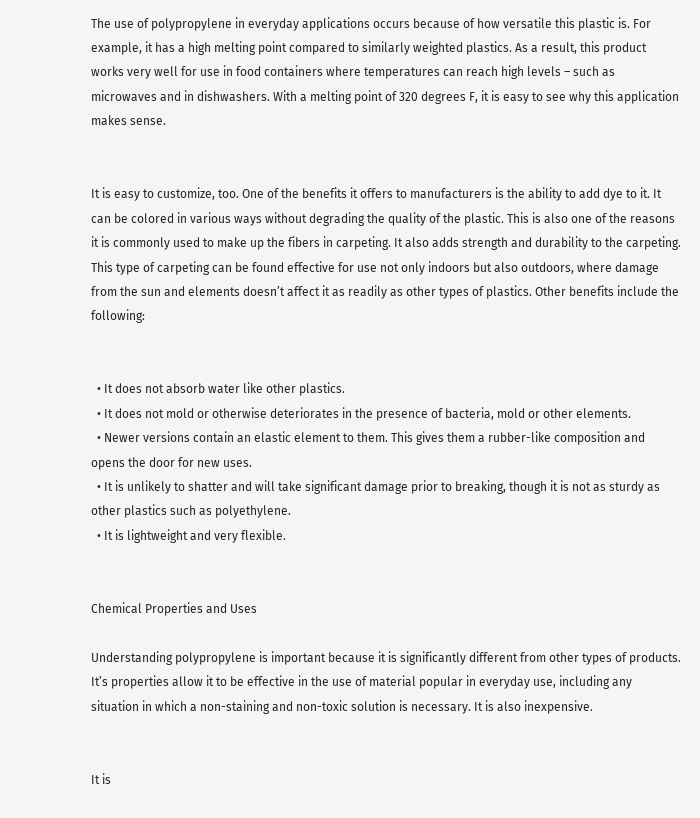The use of polypropylene in everyday applications occurs because of how versatile this plastic is. For example, it has a high melting point compared to similarly weighted plastics. As a result, this product works very well for use in food containers where temperatures can reach high levels – such as microwaves and in dishwashers. With a melting point of 320 degrees F, it is easy to see why this application makes sense.


It is easy to customize, too. One of the benefits it offers to manufacturers is the ability to add dye to it. It can be colored in various ways without degrading the quality of the plastic. This is also one of the reasons it is commonly used to make up the fibers in carpeting. It also adds strength and durability to the carpeting. This type of carpeting can be found effective for use not only indoors but also outdoors, where damage from the sun and elements doesn’t affect it as readily as other types of plastics. Other benefits include the following:


  • It does not absorb water like other plastics.
  • It does not mold or otherwise deteriorates in the presence of bacteria, mold or other elements.
  • Newer versions contain an elastic element to them. This gives them a rubber-like composition and opens the door for new uses.
  • It is unlikely to shatter and will take significant damage prior to breaking, though it is not as sturdy as other plastics such as polyethylene.
  • It is lightweight and very flexible.


Chemical Properties and Uses

Understanding polypropylene is important because it is significantly different from other types of products. It’s properties allow it to be effective in the use of material popular in everyday use, including any situation in which a non-staining and non-toxic solution is necessary. It is also inexpensive.


It is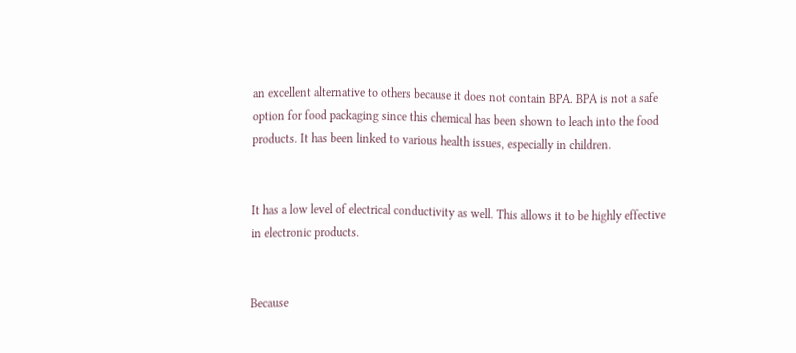an excellent alternative to others because it does not contain BPA. BPA is not a safe option for food packaging since this chemical has been shown to leach into the food products. It has been linked to various health issues, especially in children.


It has a low level of electrical conductivity as well. This allows it to be highly effective in electronic products.


Because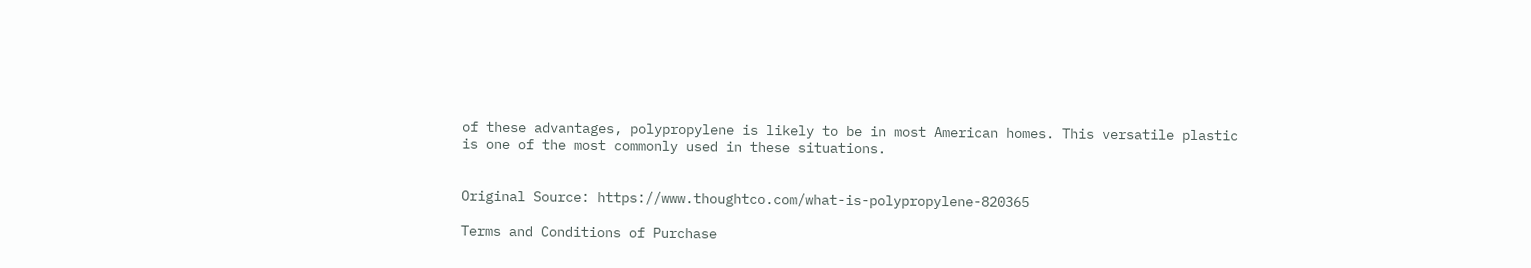of these advantages, polypropylene is likely to be in most American homes. This versatile plastic is one of the most commonly used in these situations.


Original Source: https://www.thoughtco.com/what-is-polypropylene-820365

Terms and Conditions of Purchase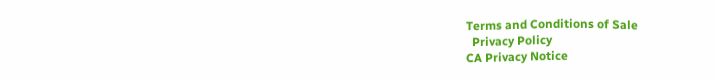Terms and Conditions of Sale
  Privacy Policy
CA Privacy Notice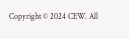Copyright © 2024 CEW. All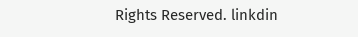Rights Reserved. linkdin